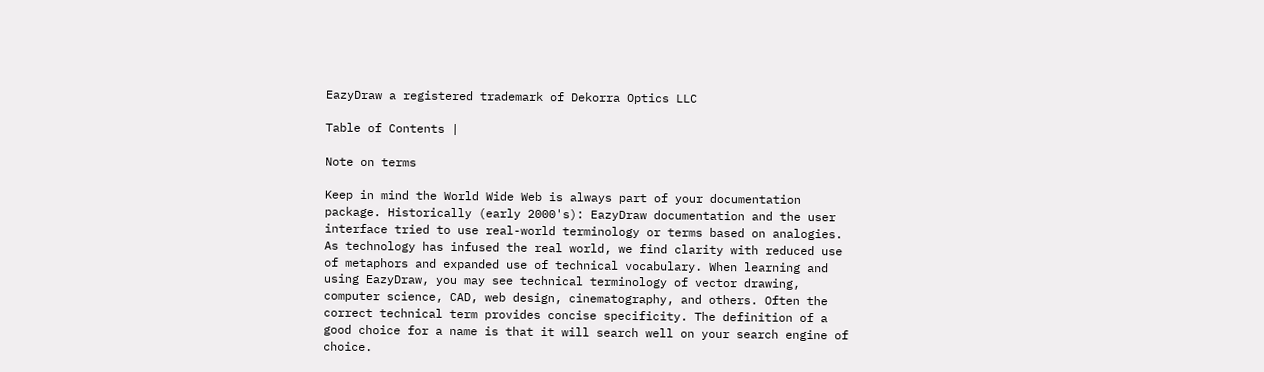EazyDraw a registered trademark of Dekorra Optics LLC

Table of Contents |

Note on terms

Keep in mind the World Wide Web is always part of your documentation package. Historically (early 2000's): EazyDraw documentation and the user interface tried to use real-world terminology or terms based on analogies. As technology has infused the real world, we find clarity with reduced use of metaphors and expanded use of technical vocabulary. When learning and using EazyDraw, you may see technical terminology of vector drawing, computer science, CAD, web design, cinematography, and others. Often the correct technical term provides concise specificity. The definition of a good choice for a name is that it will search well on your search engine of choice.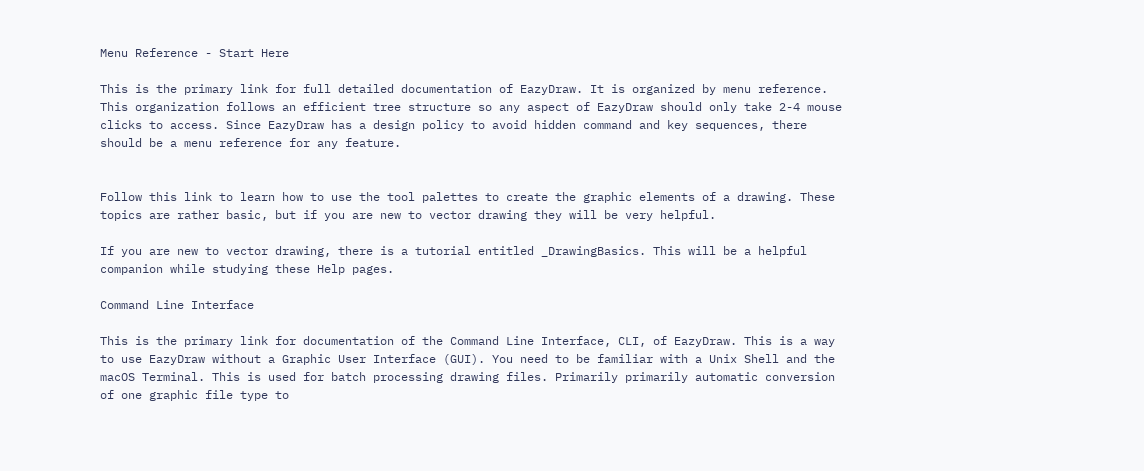Menu Reference - Start Here

This is the primary link for full detailed documentation of EazyDraw. It is organized by menu reference. This organization follows an efficient tree structure so any aspect of EazyDraw should only take 2-4 mouse clicks to access. Since EazyDraw has a design policy to avoid hidden command and key sequences, there should be a menu reference for any feature.


Follow this link to learn how to use the tool palettes to create the graphic elements of a drawing. These topics are rather basic, but if you are new to vector drawing they will be very helpful.

If you are new to vector drawing, there is a tutorial entitled _DrawingBasics. This will be a helpful companion while studying these Help pages.

Command Line Interface

This is the primary link for documentation of the Command Line Interface, CLI, of EazyDraw. This is a way to use EazyDraw without a Graphic User Interface (GUI). You need to be familiar with a Unix Shell and the macOS Terminal. This is used for batch processing drawing files. Primarily primarily automatic conversion of one graphic file type to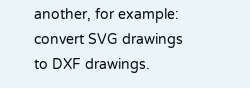another, for example: convert SVG drawings to DXF drawings.